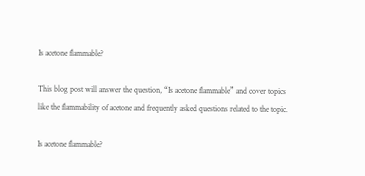Is acetone flammable?

This blog post will answer the question, “Is acetone flammable” and cover topics like the flammability of acetone and frequently asked questions related to the topic.

Is acetone flammable?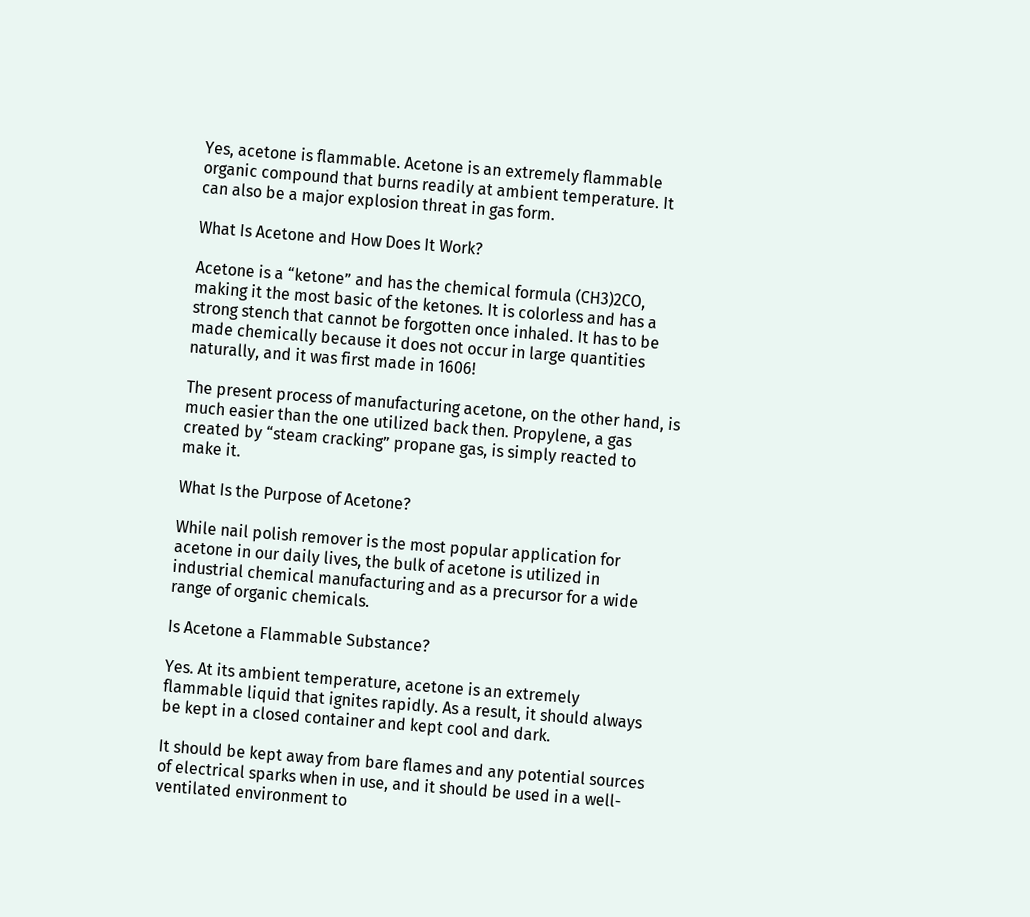Yes, acetone is flammable. Acetone is an extremely flammable organic compound that burns readily at ambient temperature. It can also be a major explosion threat in gas form.

What Is Acetone and How Does It Work?

Acetone is a “ketone” and has the chemical formula (CH3)2CO, making it the most basic of the ketones. It is colorless and has a strong stench that cannot be forgotten once inhaled. It has to be made chemically because it does not occur in large quantities naturally, and it was first made in 1606!

The present process of manufacturing acetone, on the other hand, is much easier than the one utilized back then. Propylene, a gas created by “steam cracking” propane gas, is simply reacted to make it.

What Is the Purpose of Acetone?

While nail polish remover is the most popular application for acetone in our daily lives, the bulk of acetone is utilized in industrial chemical manufacturing and as a precursor for a wide range of organic chemicals.

Is Acetone a Flammable Substance?

Yes. At its ambient temperature, acetone is an extremely flammable liquid that ignites rapidly. As a result, it should always be kept in a closed container and kept cool and dark.

It should be kept away from bare flames and any potential sources of electrical sparks when in use, and it should be used in a well-ventilated environment to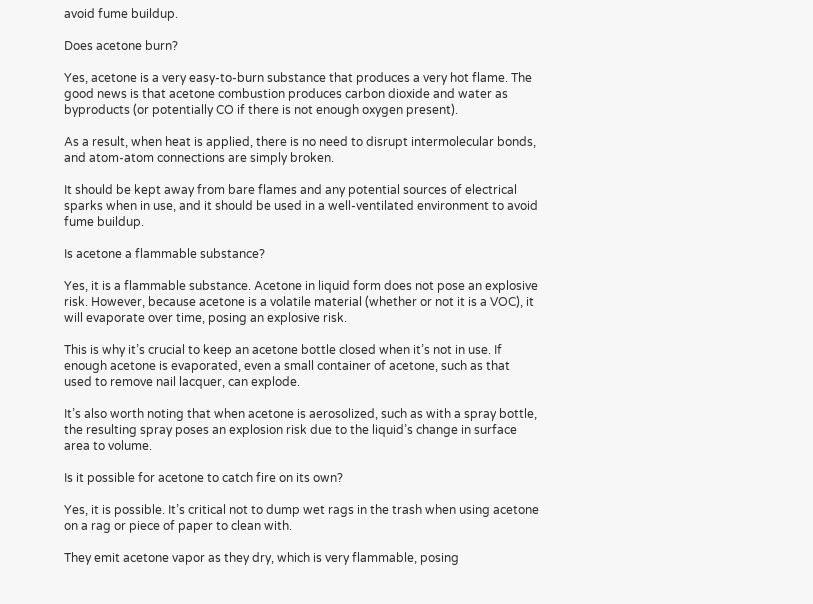avoid fume buildup.

Does acetone burn?

Yes, acetone is a very easy-to-burn substance that produces a very hot flame. The good news is that acetone combustion produces carbon dioxide and water as byproducts (or potentially CO if there is not enough oxygen present).

As a result, when heat is applied, there is no need to disrupt intermolecular bonds, and atom-atom connections are simply broken.

It should be kept away from bare flames and any potential sources of electrical sparks when in use, and it should be used in a well-ventilated environment to avoid fume buildup.

Is acetone a flammable substance?

Yes, it is a flammable substance. Acetone in liquid form does not pose an explosive risk. However, because acetone is a volatile material (whether or not it is a VOC), it will evaporate over time, posing an explosive risk.

This is why it’s crucial to keep an acetone bottle closed when it’s not in use. If enough acetone is evaporated, even a small container of acetone, such as that used to remove nail lacquer, can explode.

It’s also worth noting that when acetone is aerosolized, such as with a spray bottle, the resulting spray poses an explosion risk due to the liquid’s change in surface area to volume.

Is it possible for acetone to catch fire on its own?

Yes, it is possible. It’s critical not to dump wet rags in the trash when using acetone on a rag or piece of paper to clean with.

They emit acetone vapor as they dry, which is very flammable, posing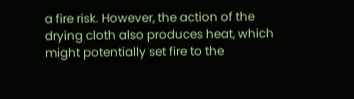a fire risk. However, the action of the drying cloth also produces heat, which might potentially set fire to the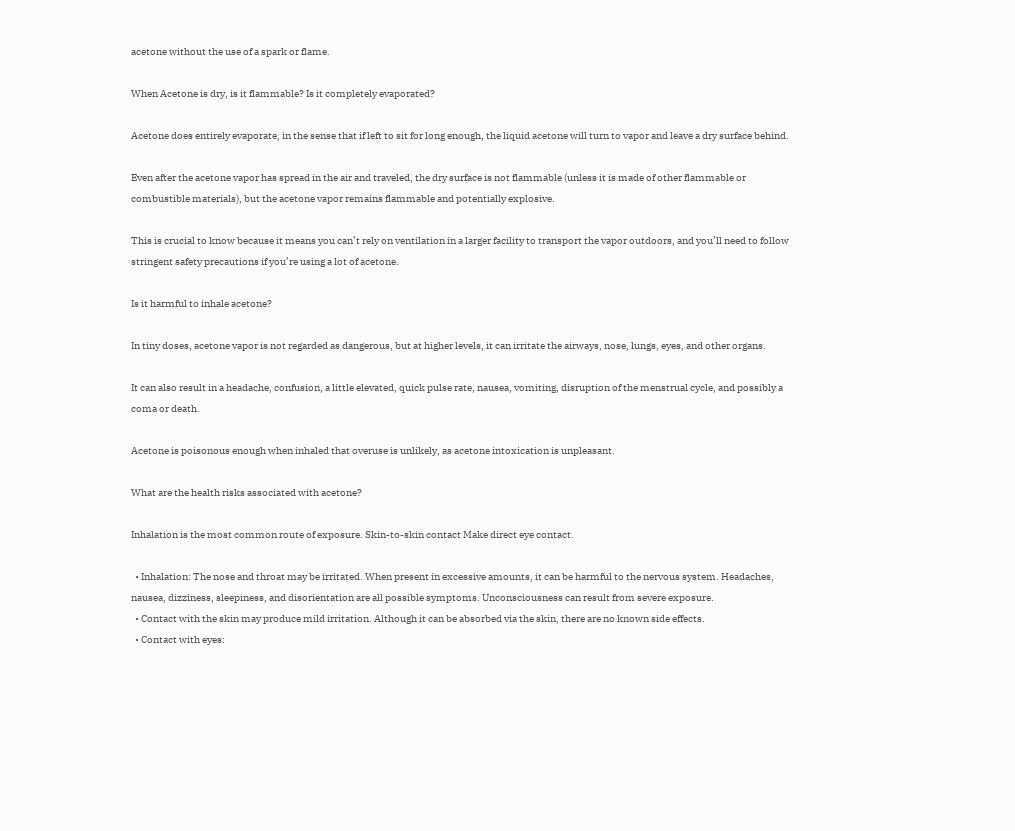acetone without the use of a spark or flame.

When Acetone is dry, is it flammable? Is it completely evaporated?

Acetone does entirely evaporate, in the sense that if left to sit for long enough, the liquid acetone will turn to vapor and leave a dry surface behind.

Even after the acetone vapor has spread in the air and traveled, the dry surface is not flammable (unless it is made of other flammable or combustible materials), but the acetone vapor remains flammable and potentially explosive.

This is crucial to know because it means you can’t rely on ventilation in a larger facility to transport the vapor outdoors, and you’ll need to follow stringent safety precautions if you’re using a lot of acetone.

Is it harmful to inhale acetone?

In tiny doses, acetone vapor is not regarded as dangerous, but at higher levels, it can irritate the airways, nose, lungs, eyes, and other organs.

It can also result in a headache, confusion, a little elevated, quick pulse rate, nausea, vomiting, disruption of the menstrual cycle, and possibly a coma or death.

Acetone is poisonous enough when inhaled that overuse is unlikely, as acetone intoxication is unpleasant.

What are the health risks associated with acetone?

Inhalation is the most common route of exposure. Skin-to-skin contact Make direct eye contact.

  • Inhalation: The nose and throat may be irritated. When present in excessive amounts, it can be harmful to the nervous system. Headaches, nausea, dizziness, sleepiness, and disorientation are all possible symptoms. Unconsciousness can result from severe exposure.
  • Contact with the skin may produce mild irritation. Although it can be absorbed via the skin, there are no known side effects.
  • Contact with eyes: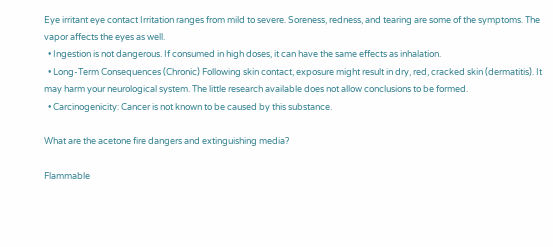Eye irritant eye contact Irritation ranges from mild to severe. Soreness, redness, and tearing are some of the symptoms. The vapor affects the eyes as well.
  • Ingestion is not dangerous. If consumed in high doses, it can have the same effects as inhalation.
  • Long-Term Consequences (Chronic) Following skin contact, exposure might result in dry, red, cracked skin (dermatitis). It may harm your neurological system. The little research available does not allow conclusions to be formed.
  • Carcinogenicity: Cancer is not known to be caused by this substance.

What are the acetone fire dangers and extinguishing media?

Flammable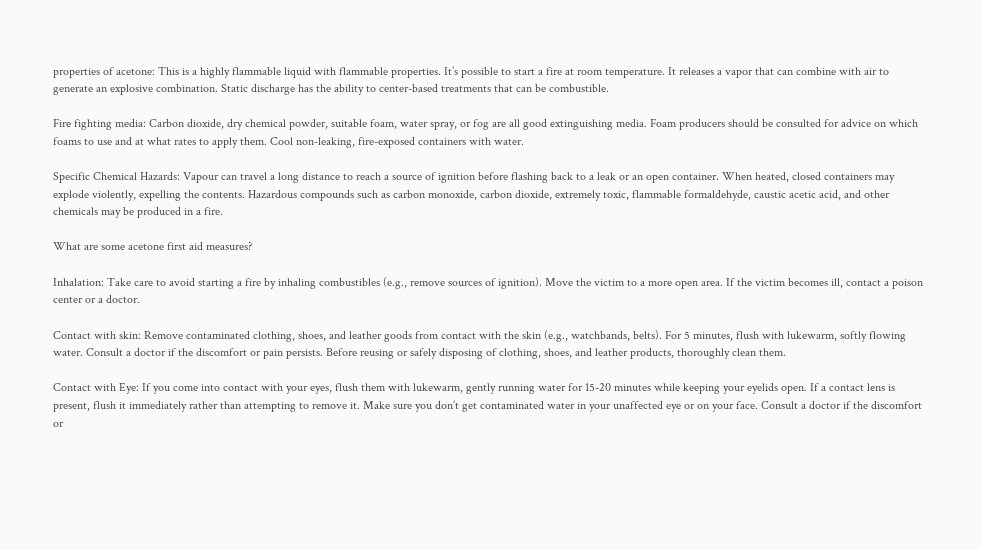properties of acetone: This is a highly flammable liquid with flammable properties. It’s possible to start a fire at room temperature. It releases a vapor that can combine with air to generate an explosive combination. Static discharge has the ability to center-based treatments that can be combustible.

Fire fighting media: Carbon dioxide, dry chemical powder, suitable foam, water spray, or fog are all good extinguishing media. Foam producers should be consulted for advice on which foams to use and at what rates to apply them. Cool non-leaking, fire-exposed containers with water.

Specific Chemical Hazards: Vapour can travel a long distance to reach a source of ignition before flashing back to a leak or an open container. When heated, closed containers may explode violently, expelling the contents. Hazardous compounds such as carbon monoxide, carbon dioxide, extremely toxic, flammable formaldehyde, caustic acetic acid, and other chemicals may be produced in a fire.

What are some acetone first aid measures?

Inhalation: Take care to avoid starting a fire by inhaling combustibles (e.g., remove sources of ignition). Move the victim to a more open area. If the victim becomes ill, contact a poison center or a doctor.

Contact with skin: Remove contaminated clothing, shoes, and leather goods from contact with the skin (e.g., watchbands, belts). For 5 minutes, flush with lukewarm, softly flowing water. Consult a doctor if the discomfort or pain persists. Before reusing or safely disposing of clothing, shoes, and leather products, thoroughly clean them.

Contact with Eye: If you come into contact with your eyes, flush them with lukewarm, gently running water for 15-20 minutes while keeping your eyelids open. If a contact lens is present, flush it immediately rather than attempting to remove it. Make sure you don’t get contaminated water in your unaffected eye or on your face. Consult a doctor if the discomfort or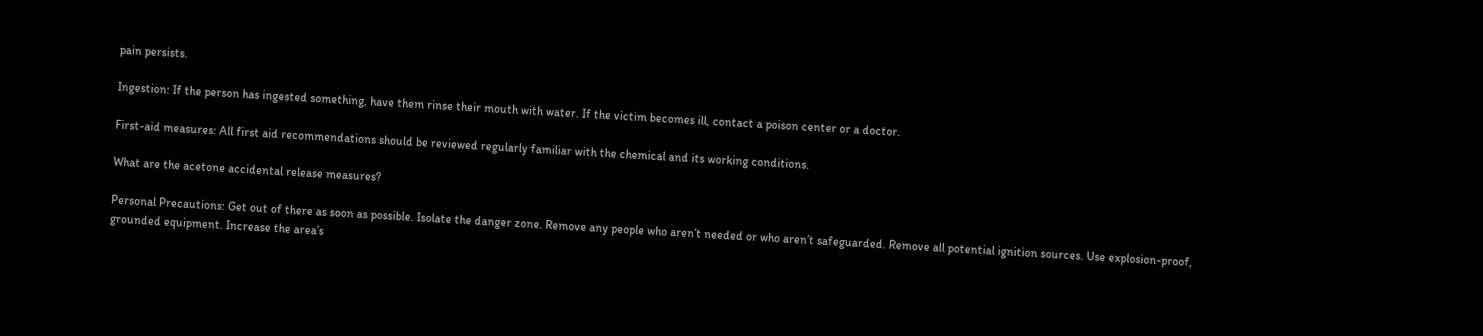pain persists.

Ingestion: If the person has ingested something, have them rinse their mouth with water. If the victim becomes ill, contact a poison center or a doctor.

First-aid measures: All first aid recommendations should be reviewed regularly familiar with the chemical and its working conditions.

What are the acetone accidental release measures?

Personal Precautions: Get out of there as soon as possible. Isolate the danger zone. Remove any people who aren’t needed or who aren’t safeguarded. Remove all potential ignition sources. Use explosion-proof, grounded equipment. Increase the area’s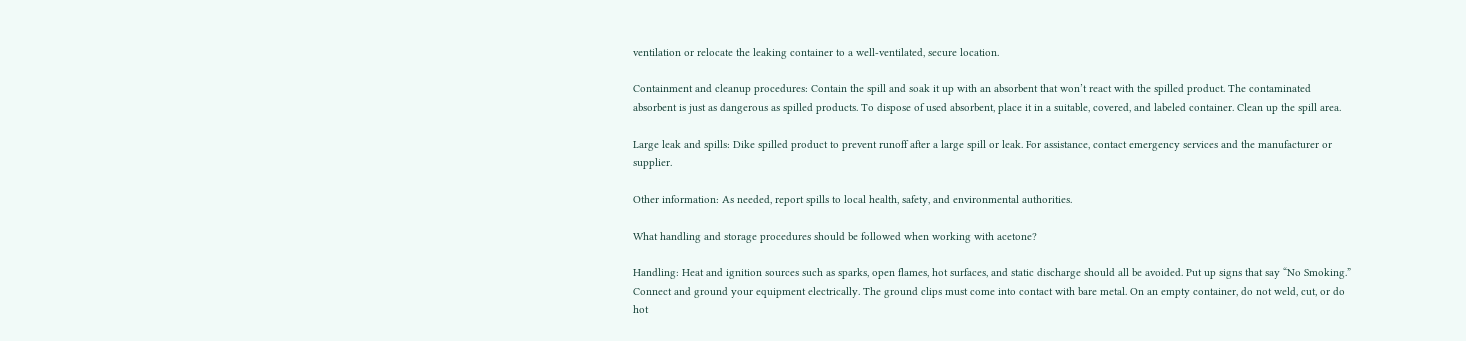ventilation or relocate the leaking container to a well-ventilated, secure location.

Containment and cleanup procedures: Contain the spill and soak it up with an absorbent that won’t react with the spilled product. The contaminated absorbent is just as dangerous as spilled products. To dispose of used absorbent, place it in a suitable, covered, and labeled container. Clean up the spill area.

Large leak and spills: Dike spilled product to prevent runoff after a large spill or leak. For assistance, contact emergency services and the manufacturer or supplier.

Other information: As needed, report spills to local health, safety, and environmental authorities.

What handling and storage procedures should be followed when working with acetone?

Handling: Heat and ignition sources such as sparks, open flames, hot surfaces, and static discharge should all be avoided. Put up signs that say “No Smoking.” Connect and ground your equipment electrically. The ground clips must come into contact with bare metal. On an empty container, do not weld, cut, or do hot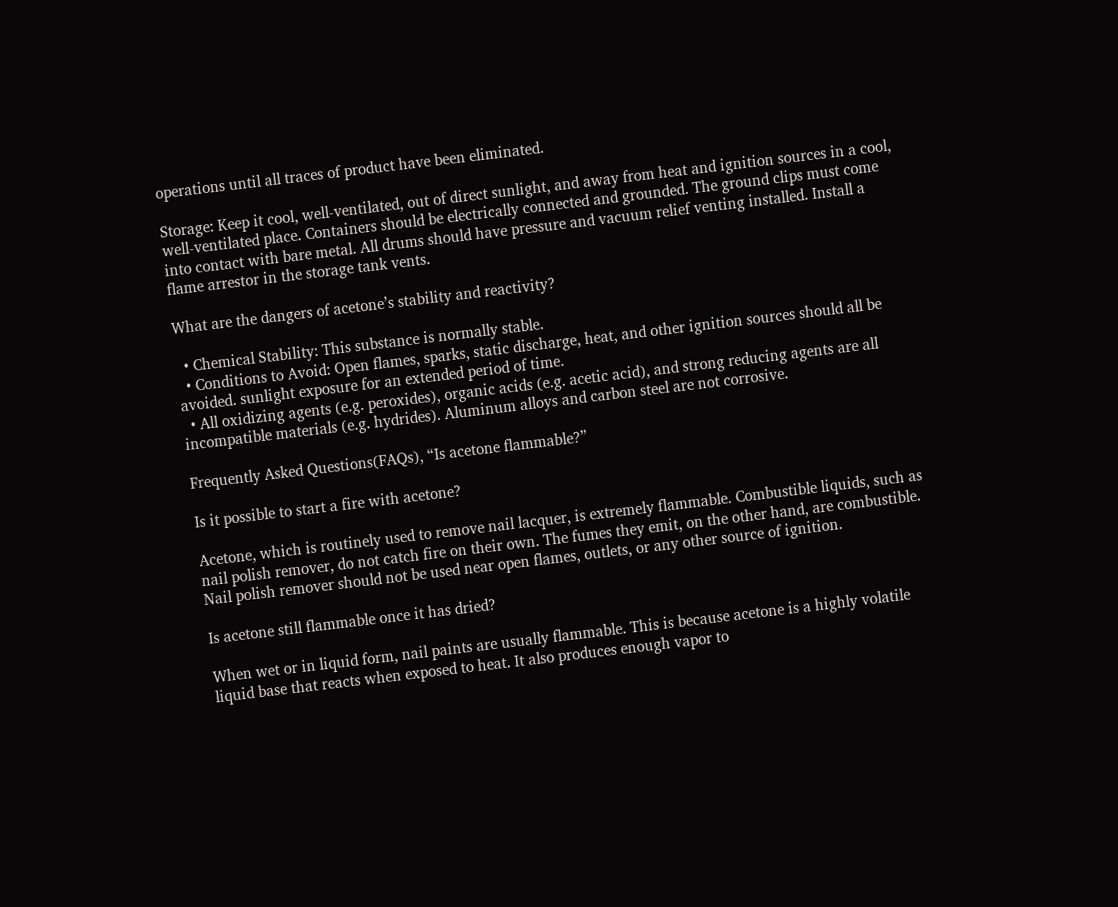operations until all traces of product have been eliminated.

Storage: Keep it cool, well-ventilated, out of direct sunlight, and away from heat and ignition sources in a cool, well-ventilated place. Containers should be electrically connected and grounded. The ground clips must come into contact with bare metal. All drums should have pressure and vacuum relief venting installed. Install a flame arrestor in the storage tank vents.

What are the dangers of acetone’s stability and reactivity?

  • Chemical Stability: This substance is normally stable.
  • Conditions to Avoid: Open flames, sparks, static discharge, heat, and other ignition sources should all be avoided. sunlight exposure for an extended period of time.
  • All oxidizing agents (e.g. peroxides), organic acids (e.g. acetic acid), and strong reducing agents are all incompatible materials (e.g. hydrides). Aluminum alloys and carbon steel are not corrosive.

Frequently Asked Questions(FAQs), “Is acetone flammable?”

Is it possible to start a fire with acetone?

Acetone, which is routinely used to remove nail lacquer, is extremely flammable. Combustible liquids, such as nail polish remover, do not catch fire on their own. The fumes they emit, on the other hand, are combustible. Nail polish remover should not be used near open flames, outlets, or any other source of ignition.

Is acetone still flammable once it has dried?

When wet or in liquid form, nail paints are usually flammable. This is because acetone is a highly volatile liquid base that reacts when exposed to heat. It also produces enough vapor to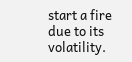start a fire due to its volatility.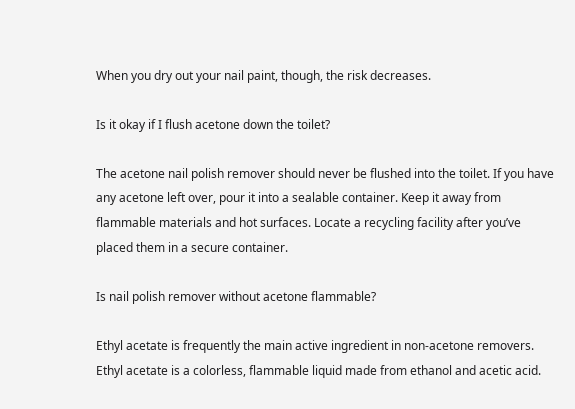When you dry out your nail paint, though, the risk decreases.

Is it okay if I flush acetone down the toilet?

The acetone nail polish remover should never be flushed into the toilet. If you have any acetone left over, pour it into a sealable container. Keep it away from flammable materials and hot surfaces. Locate a recycling facility after you’ve placed them in a secure container.

Is nail polish remover without acetone flammable?

Ethyl acetate is frequently the main active ingredient in non-acetone removers. Ethyl acetate is a colorless, flammable liquid made from ethanol and acetic acid.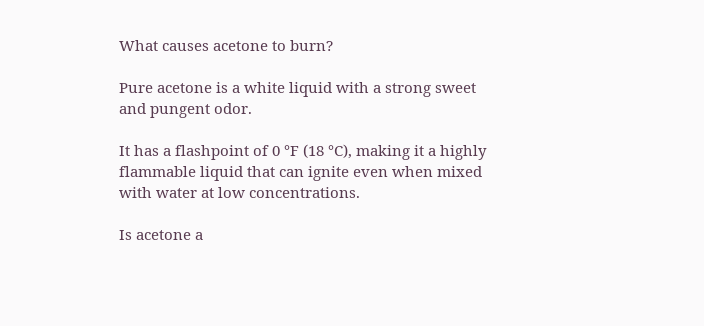What causes acetone to burn?

Pure acetone is a white liquid with a strong sweet and pungent odor.

It has a flashpoint of 0 °F (18 °C), making it a highly flammable liquid that can ignite even when mixed with water at low concentrations.

Is acetone a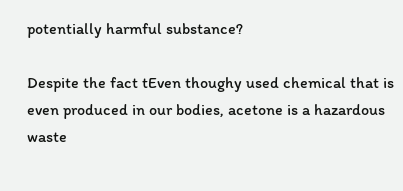potentially harmful substance?

Despite the fact tEven thoughy used chemical that is even produced in our bodies, acetone is a hazardous waste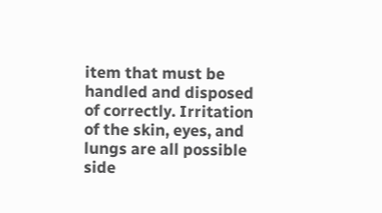item that must be handled and disposed of correctly. Irritation of the skin, eyes, and lungs are all possible side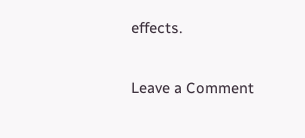effects.

Leave a Comment